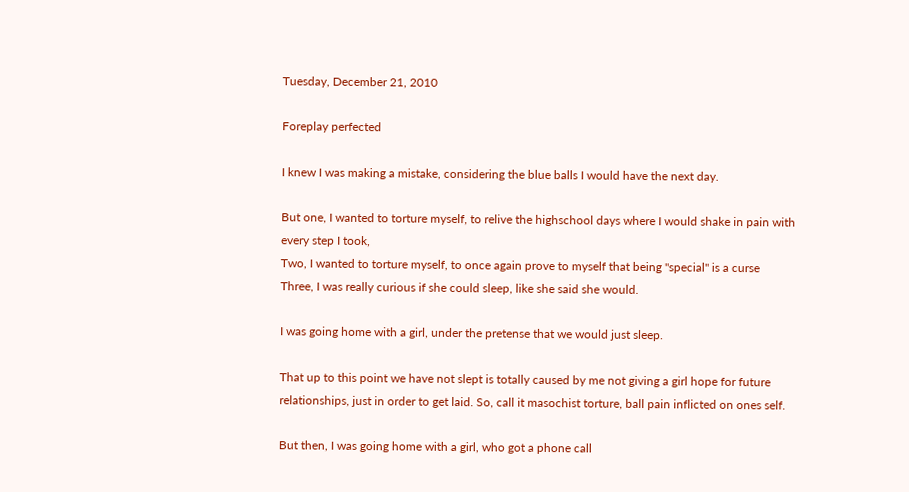Tuesday, December 21, 2010

Foreplay perfected

I knew I was making a mistake, considering the blue balls I would have the next day.

But one, I wanted to torture myself, to relive the highschool days where I would shake in pain with every step I took,
Two, I wanted to torture myself, to once again prove to myself that being "special" is a curse
Three, I was really curious if she could sleep, like she said she would.

I was going home with a girl, under the pretense that we would just sleep.

That up to this point we have not slept is totally caused by me not giving a girl hope for future relationships, just in order to get laid. So, call it masochist torture, ball pain inflicted on ones self.

But then, I was going home with a girl, who got a phone call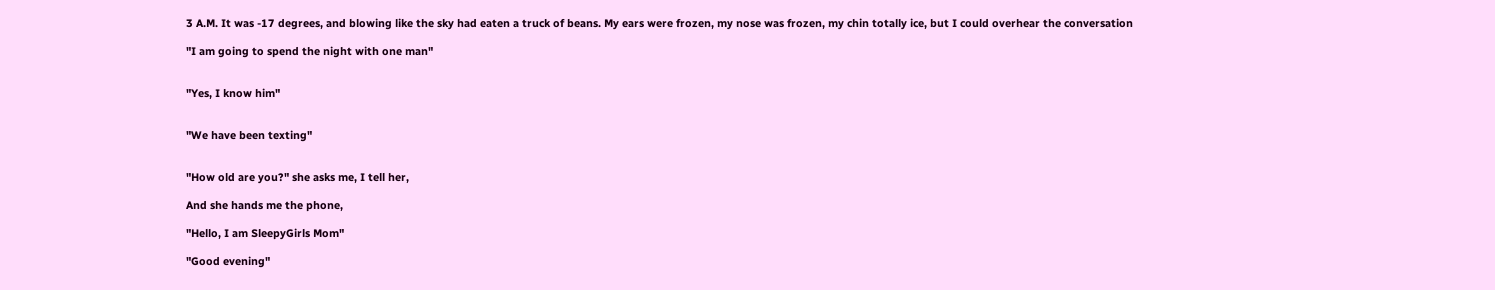3 A.M. It was -17 degrees, and blowing like the sky had eaten a truck of beans. My ears were frozen, my nose was frozen, my chin totally ice, but I could overhear the conversation

"I am going to spend the night with one man"


"Yes, I know him"


"We have been texting"


"How old are you?" she asks me, I tell her,

And she hands me the phone,

"Hello, I am SleepyGirls Mom"

"Good evening"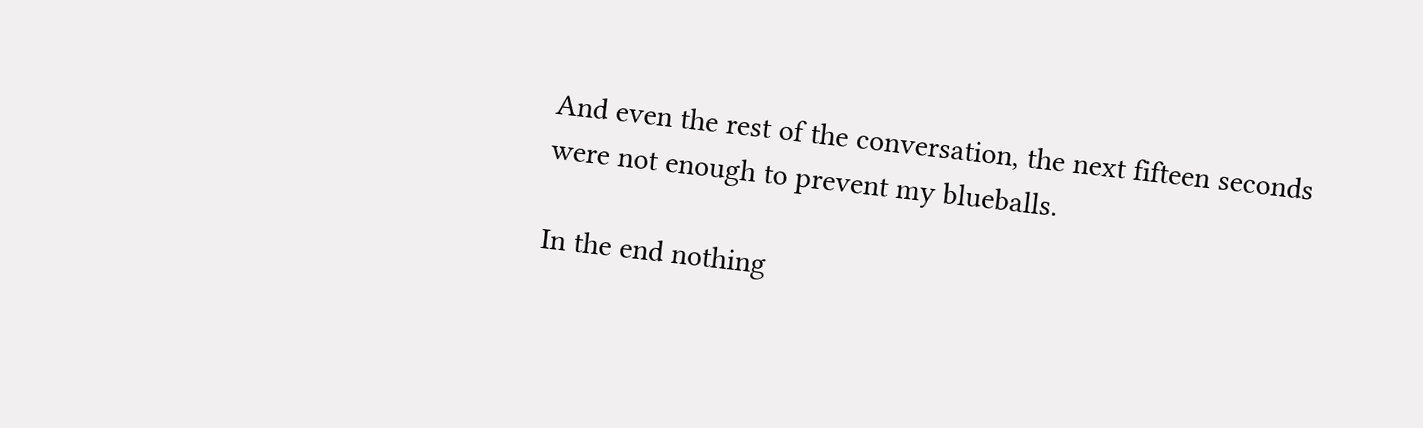And even the rest of the conversation, the next fifteen seconds were not enough to prevent my blueballs.

In the end nothing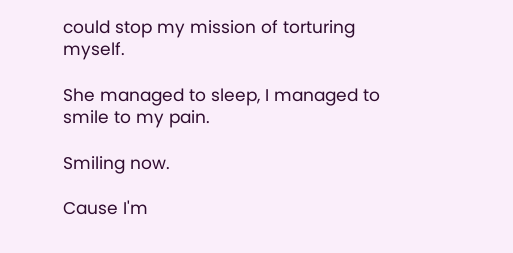could stop my mission of torturing myself.

She managed to sleep, I managed to smile to my pain.

Smiling now.

Cause I'm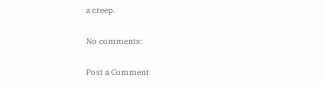a creep.

No comments:

Post a Comment